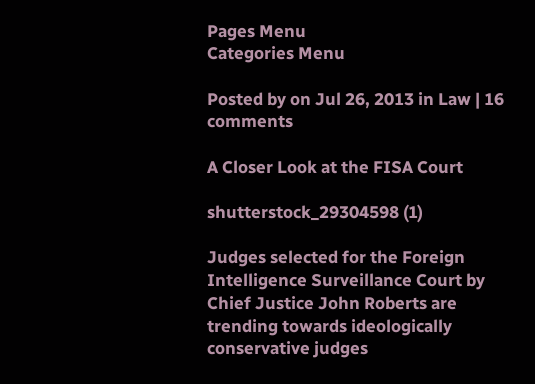Pages Menu
Categories Menu

Posted by on Jul 26, 2013 in Law | 16 comments

A Closer Look at the FISA Court

shutterstock_29304598 (1)

Judges selected for the Foreign Intelligence Surveillance Court by Chief Justice John Roberts are trending towards ideologically conservative judges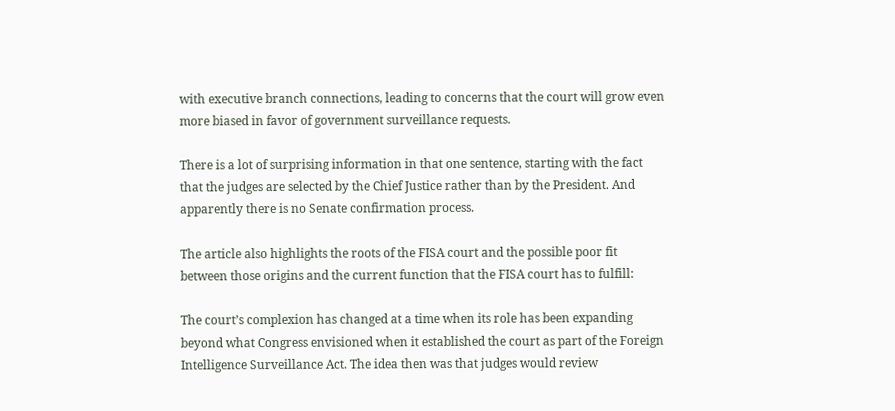with executive branch connections, leading to concerns that the court will grow even more biased in favor of government surveillance requests.

There is a lot of surprising information in that one sentence, starting with the fact that the judges are selected by the Chief Justice rather than by the President. And apparently there is no Senate confirmation process.

The article also highlights the roots of the FISA court and the possible poor fit between those origins and the current function that the FISA court has to fulfill:

The court’s complexion has changed at a time when its role has been expanding beyond what Congress envisioned when it established the court as part of the Foreign Intelligence Surveillance Act. The idea then was that judges would review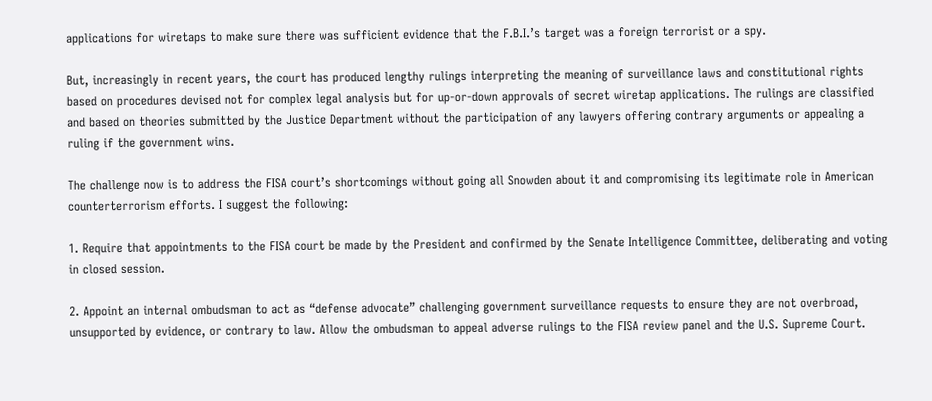applications for wiretaps to make sure there was sufficient evidence that the F.B.I.’s target was a foreign terrorist or a spy.

But, increasingly in recent years, the court has produced lengthy rulings interpreting the meaning of surveillance laws and constitutional rights based on procedures devised not for complex legal analysis but for up-or-down approvals of secret wiretap applications. The rulings are classified and based on theories submitted by the Justice Department without the participation of any lawyers offering contrary arguments or appealing a ruling if the government wins.

The challenge now is to address the FISA court’s shortcomings without going all Snowden about it and compromising its legitimate role in American counterterrorism efforts. I suggest the following:

1. Require that appointments to the FISA court be made by the President and confirmed by the Senate Intelligence Committee, deliberating and voting in closed session.

2. Appoint an internal ombudsman to act as “defense advocate” challenging government surveillance requests to ensure they are not overbroad, unsupported by evidence, or contrary to law. Allow the ombudsman to appeal adverse rulings to the FISA review panel and the U.S. Supreme Court.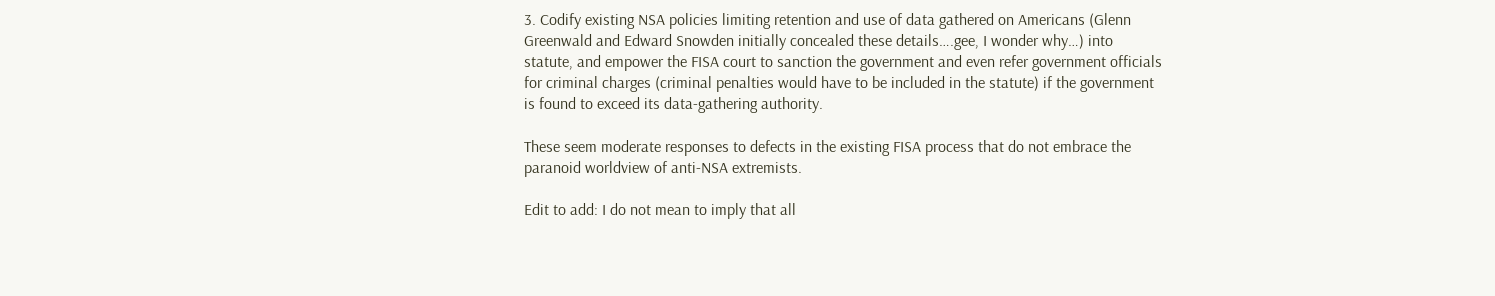3. Codify existing NSA policies limiting retention and use of data gathered on Americans (Glenn Greenwald and Edward Snowden initially concealed these details….gee, I wonder why…) into statute, and empower the FISA court to sanction the government and even refer government officials for criminal charges (criminal penalties would have to be included in the statute) if the government is found to exceed its data-gathering authority.

These seem moderate responses to defects in the existing FISA process that do not embrace the paranoid worldview of anti-NSA extremists.

Edit to add: I do not mean to imply that all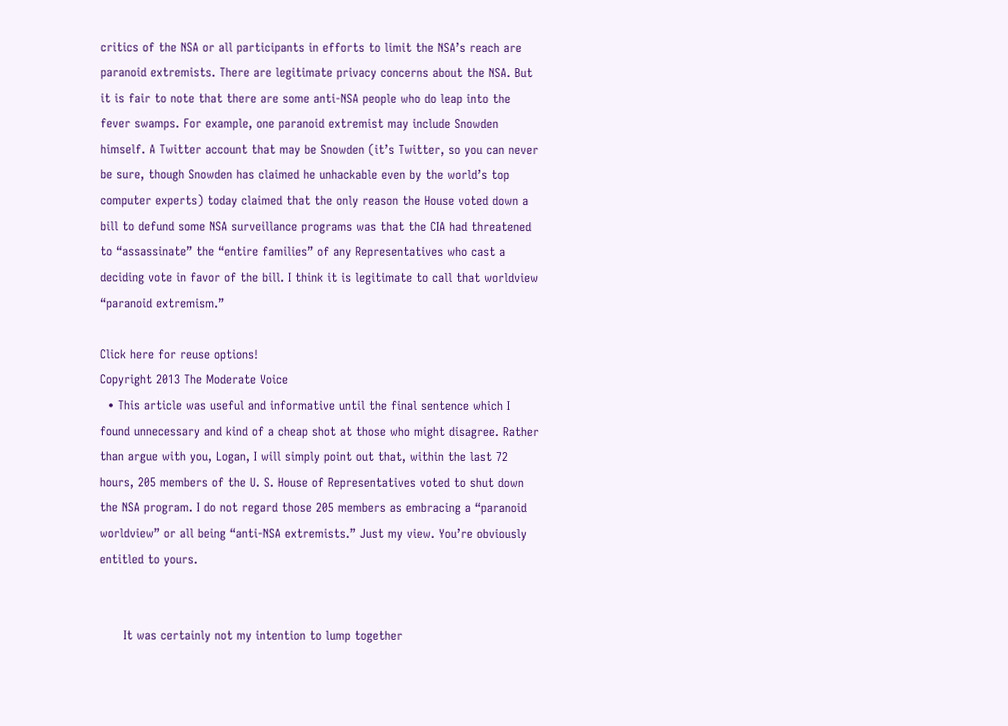critics of the NSA or all participants in efforts to limit the NSA’s reach are paranoid extremists. There are legitimate privacy concerns about the NSA. But it is fair to note that there are some anti-NSA people who do leap into the fever swamps. For example, one paranoid extremist may include Snowden himself. A Twitter account that may be Snowden (it’s Twitter, so you can never be sure, though Snowden has claimed he unhackable even by the world’s top computer experts) today claimed that the only reason the House voted down a bill to defund some NSA surveillance programs was that the CIA had threatened to “assassinate” the “entire families” of any Representatives who cast a deciding vote in favor of the bill. I think it is legitimate to call that worldview “paranoid extremism.”

Click here for reuse options!
Copyright 2013 The Moderate Voice
  • This article was useful and informative until the final sentence which I found unnecessary and kind of a cheap shot at those who might disagree. Rather than argue with you, Logan, I will simply point out that, within the last 72 hours, 205 members of the U. S. House of Representatives voted to shut down the NSA program. I do not regard those 205 members as embracing a “paranoid worldview” or all being “anti-NSA extremists.” Just my view. You’re obviously entitled to yours.


      It was certainly not my intention to lump together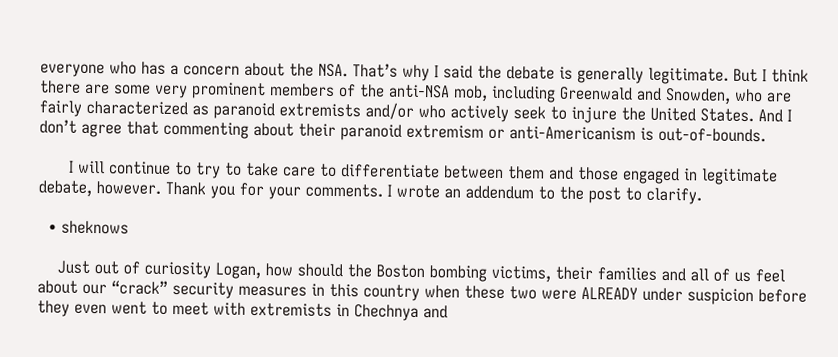everyone who has a concern about the NSA. That’s why I said the debate is generally legitimate. But I think there are some very prominent members of the anti-NSA mob, including Greenwald and Snowden, who are fairly characterized as paranoid extremists and/or who actively seek to injure the United States. And I don’t agree that commenting about their paranoid extremism or anti-Americanism is out-of-bounds.

      I will continue to try to take care to differentiate between them and those engaged in legitimate debate, however. Thank you for your comments. I wrote an addendum to the post to clarify.

  • sheknows

    Just out of curiosity Logan, how should the Boston bombing victims, their families and all of us feel about our “crack” security measures in this country when these two were ALREADY under suspicion before they even went to meet with extremists in Chechnya and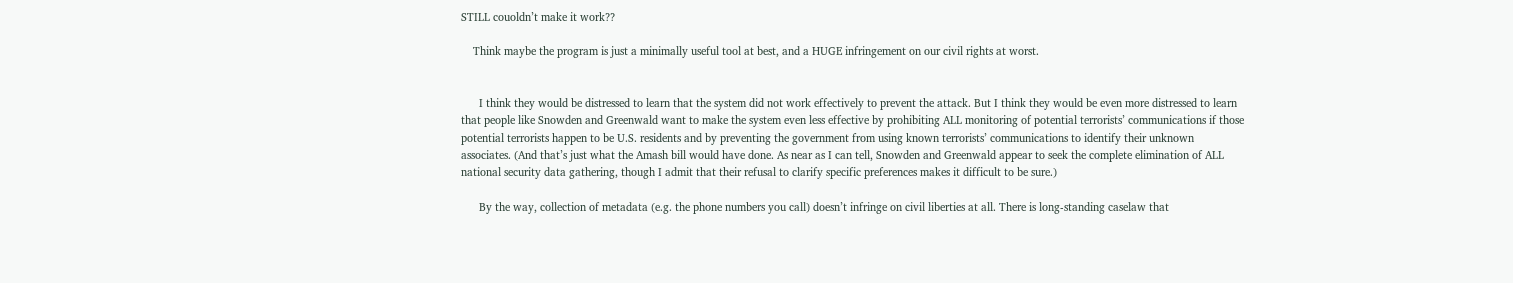STILL couoldn’t make it work??

    Think maybe the program is just a minimally useful tool at best, and a HUGE infringement on our civil rights at worst.


      I think they would be distressed to learn that the system did not work effectively to prevent the attack. But I think they would be even more distressed to learn that people like Snowden and Greenwald want to make the system even less effective by prohibiting ALL monitoring of potential terrorists’ communications if those potential terrorists happen to be U.S. residents and by preventing the government from using known terrorists’ communications to identify their unknown associates. (And that’s just what the Amash bill would have done. As near as I can tell, Snowden and Greenwald appear to seek the complete elimination of ALL national security data gathering, though I admit that their refusal to clarify specific preferences makes it difficult to be sure.)

      By the way, collection of metadata (e.g. the phone numbers you call) doesn’t infringe on civil liberties at all. There is long-standing caselaw that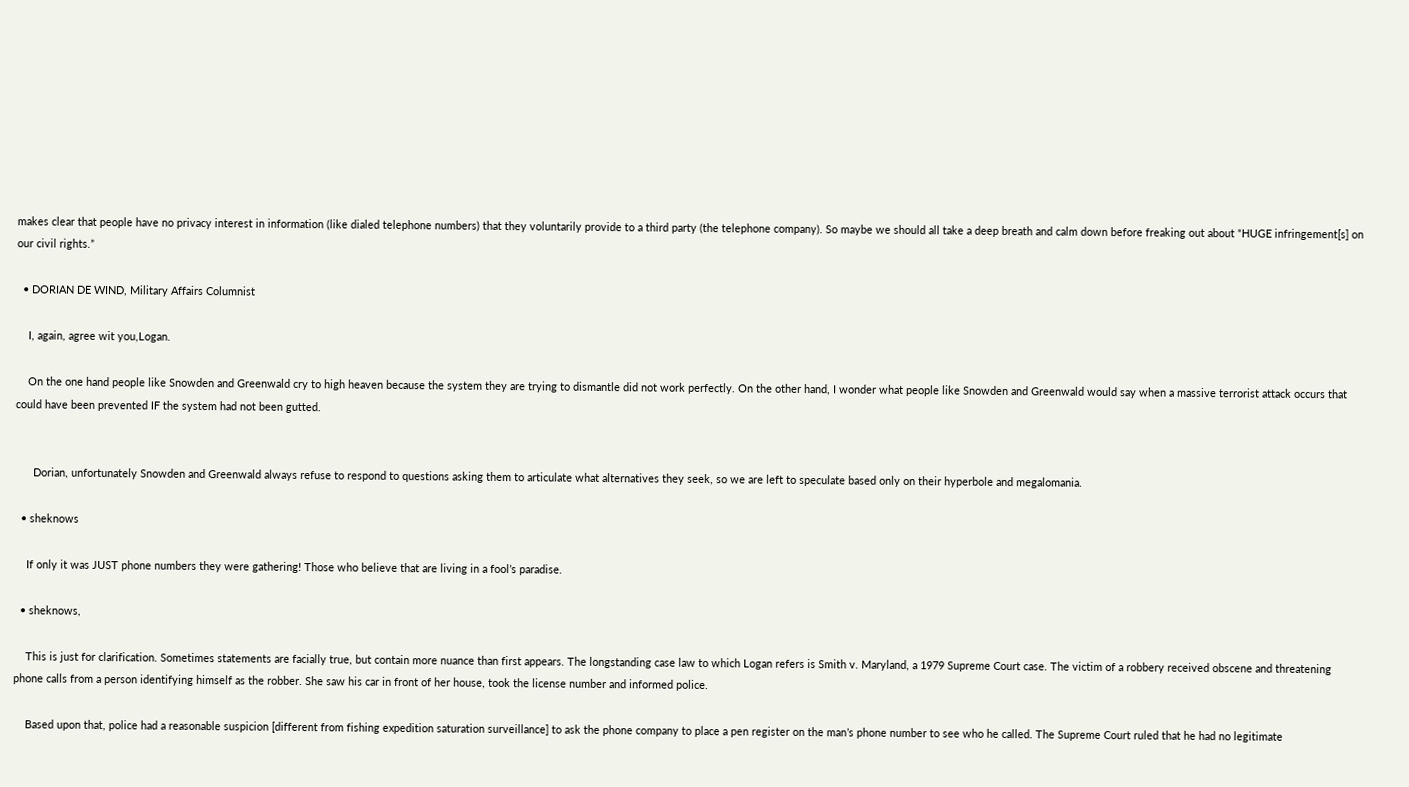makes clear that people have no privacy interest in information (like dialed telephone numbers) that they voluntarily provide to a third party (the telephone company). So maybe we should all take a deep breath and calm down before freaking out about “HUGE infringement[s] on our civil rights.”

  • DORIAN DE WIND, Military Affairs Columnist

    I, again, agree wit you,Logan.

    On the one hand people like Snowden and Greenwald cry to high heaven because the system they are trying to dismantle did not work perfectly. On the other hand, I wonder what people like Snowden and Greenwald would say when a massive terrorist attack occurs that could have been prevented IF the system had not been gutted.


      Dorian, unfortunately Snowden and Greenwald always refuse to respond to questions asking them to articulate what alternatives they seek, so we are left to speculate based only on their hyperbole and megalomania.

  • sheknows

    If only it was JUST phone numbers they were gathering! Those who believe that are living in a fool’s paradise.

  • sheknows,

    This is just for clarification. Sometimes statements are facially true, but contain more nuance than first appears. The longstanding case law to which Logan refers is Smith v. Maryland, a 1979 Supreme Court case. The victim of a robbery received obscene and threatening phone calls from a person identifying himself as the robber. She saw his car in front of her house, took the license number and informed police.

    Based upon that, police had a reasonable suspicion [different from fishing expedition saturation surveillance] to ask the phone company to place a pen register on the man’s phone number to see who he called. The Supreme Court ruled that he had no legitimate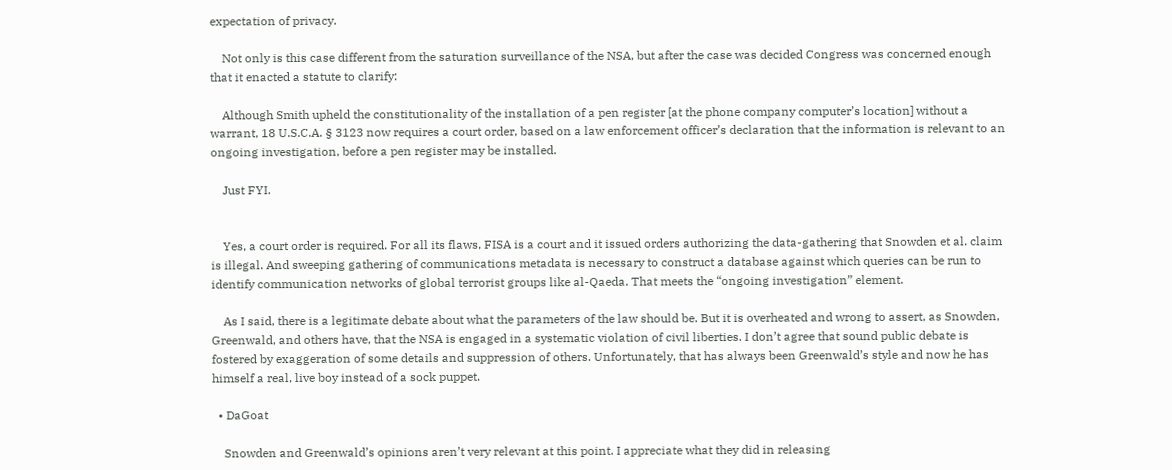expectation of privacy.

    Not only is this case different from the saturation surveillance of the NSA, but after the case was decided Congress was concerned enough that it enacted a statute to clarify:

    Although Smith upheld the constitutionality of the installation of a pen register [at the phone company computer’s location] without a warrant, 18 U.S.C.A. § 3123 now requires a court order, based on a law enforcement officer’s declaration that the information is relevant to an ongoing investigation, before a pen register may be installed.

    Just FYI.


    Yes, a court order is required. For all its flaws, FISA is a court and it issued orders authorizing the data-gathering that Snowden et al. claim is illegal. And sweeping gathering of communications metadata is necessary to construct a database against which queries can be run to identify communication networks of global terrorist groups like al-Qaeda. That meets the “ongoing investigation” element.

    As I said, there is a legitimate debate about what the parameters of the law should be. But it is overheated and wrong to assert, as Snowden, Greenwald, and others have, that the NSA is engaged in a systematic violation of civil liberties. I don’t agree that sound public debate is fostered by exaggeration of some details and suppression of others. Unfortunately, that has always been Greenwald’s style and now he has himself a real, live boy instead of a sock puppet.

  • DaGoat

    Snowden and Greenwald’s opinions aren’t very relevant at this point. I appreciate what they did in releasing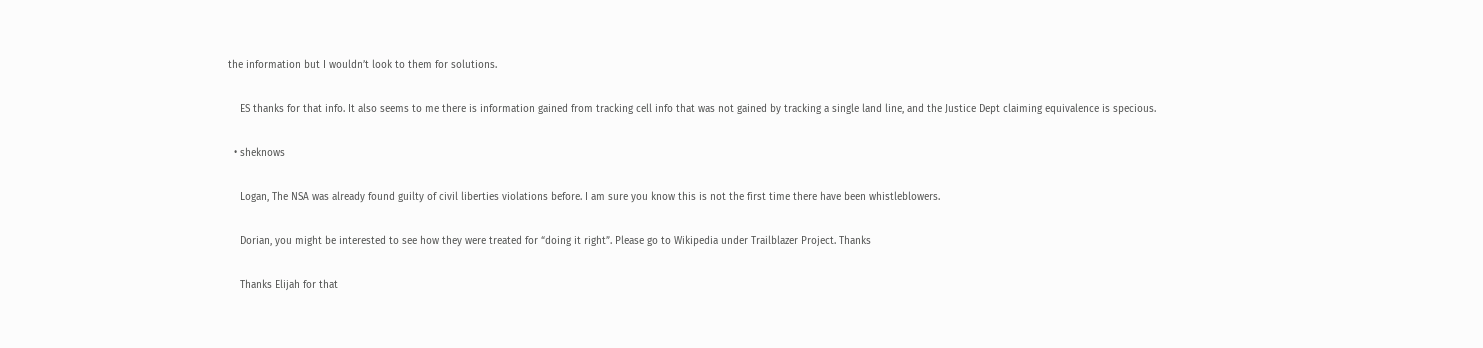the information but I wouldn’t look to them for solutions.

    ES thanks for that info. It also seems to me there is information gained from tracking cell info that was not gained by tracking a single land line, and the Justice Dept claiming equivalence is specious.

  • sheknows

    Logan, The NSA was already found guilty of civil liberties violations before. I am sure you know this is not the first time there have been whistleblowers.

    Dorian, you might be interested to see how they were treated for “doing it right”. Please go to Wikipedia under Trailblazer Project. Thanks

    Thanks Elijah for that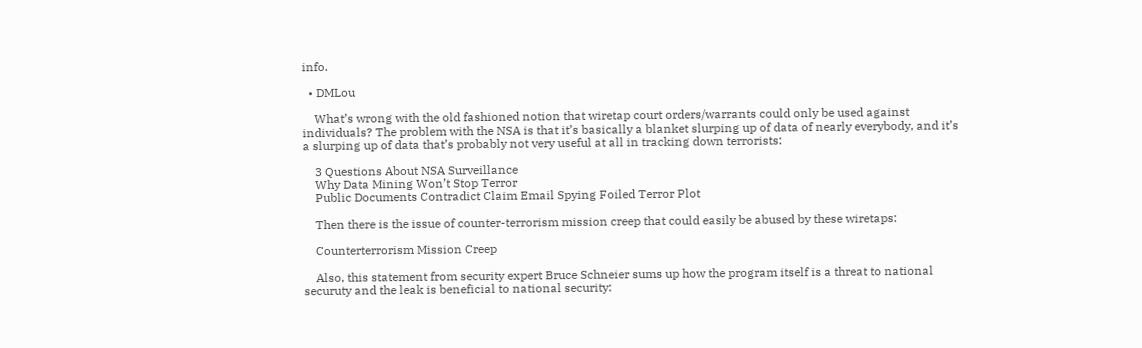info.

  • DMLou

    What’s wrong with the old fashioned notion that wiretap court orders/warrants could only be used against individuals? The problem with the NSA is that it’s basically a blanket slurping up of data of nearly everybody, and it’s a slurping up of data that’s probably not very useful at all in tracking down terrorists:

    3 Questions About NSA Surveillance
    Why Data Mining Won’t Stop Terror
    Public Documents Contradict Claim Email Spying Foiled Terror Plot

    Then there is the issue of counter-terrorism mission creep that could easily be abused by these wiretaps:

    Counterterrorism Mission Creep

    Also, this statement from security expert Bruce Schneier sums up how the program itself is a threat to national securuty and the leak is beneficial to national security: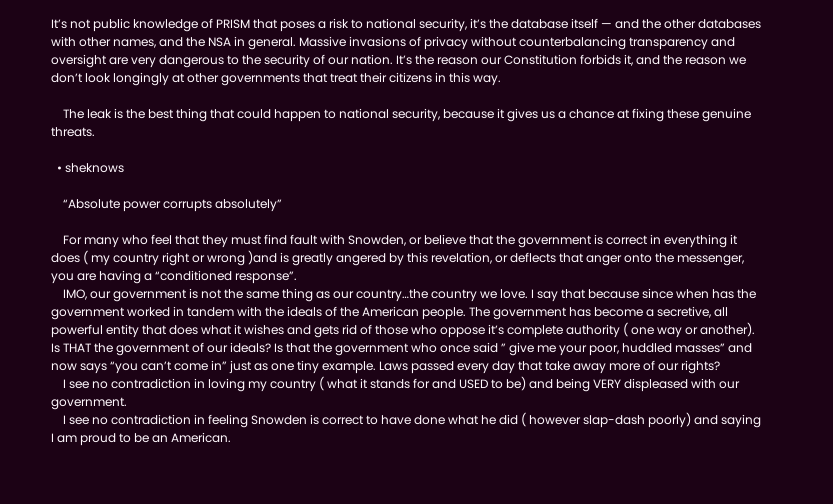It’s not public knowledge of PRISM that poses a risk to national security, it’s the database itself — and the other databases with other names, and the NSA in general. Massive invasions of privacy without counterbalancing transparency and oversight are very dangerous to the security of our nation. It’s the reason our Constitution forbids it, and the reason we don’t look longingly at other governments that treat their citizens in this way.

    The leak is the best thing that could happen to national security, because it gives us a chance at fixing these genuine threats.

  • sheknows

    “Absolute power corrupts absolutely”

    For many who feel that they must find fault with Snowden, or believe that the government is correct in everything it does ( my country right or wrong )and is greatly angered by this revelation, or deflects that anger onto the messenger, you are having a “conditioned response”.
    IMO, our government is not the same thing as our country…the country we love. I say that because since when has the government worked in tandem with the ideals of the American people. The government has become a secretive, all powerful entity that does what it wishes and gets rid of those who oppose it’s complete authority ( one way or another). Is THAT the government of our ideals? Is that the government who once said ” give me your poor, huddled masses” and now says “you can’t come in” just as one tiny example. Laws passed every day that take away more of our rights?
    I see no contradiction in loving my country ( what it stands for and USED to be) and being VERY displeased with our government.
    I see no contradiction in feeling Snowden is correct to have done what he did ( however slap-dash poorly) and saying I am proud to be an American.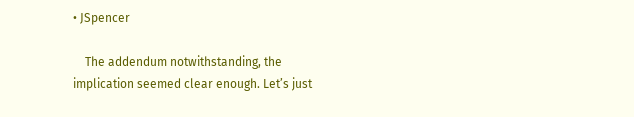• JSpencer

    The addendum notwithstanding, the implication seemed clear enough. Let’s just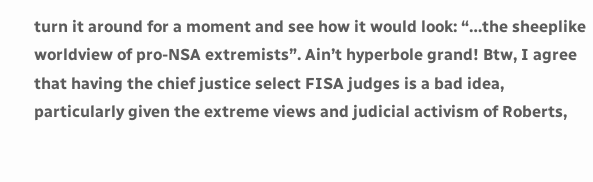turn it around for a moment and see how it would look: “…the sheeplike worldview of pro-NSA extremists”. Ain’t hyperbole grand! Btw, I agree that having the chief justice select FISA judges is a bad idea, particularly given the extreme views and judicial activism of Roberts,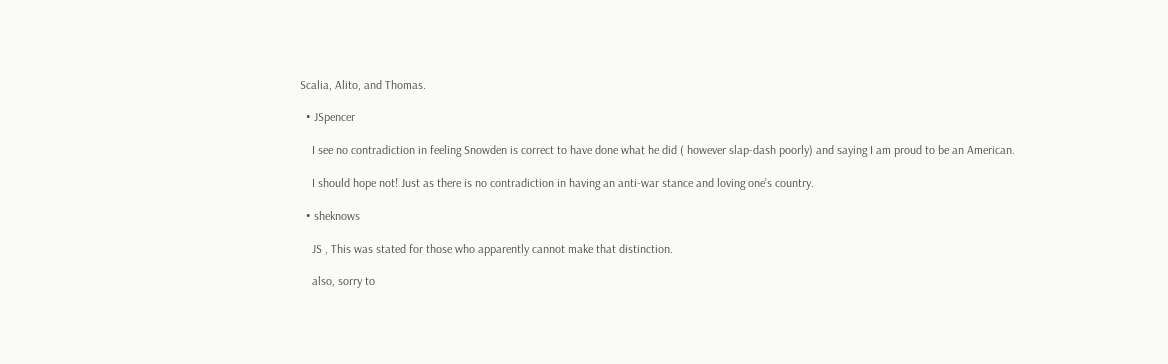Scalia, Alito, and Thomas.

  • JSpencer

    I see no contradiction in feeling Snowden is correct to have done what he did ( however slap-dash poorly) and saying I am proud to be an American.

    I should hope not! Just as there is no contradiction in having an anti-war stance and loving one’s country.

  • sheknows

    JS , This was stated for those who apparently cannot make that distinction.

    also, sorry to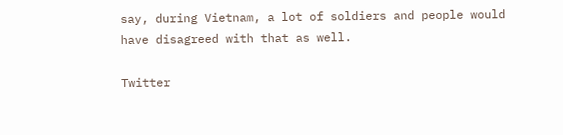say, during Vietnam, a lot of soldiers and people would have disagreed with that as well.

Twitter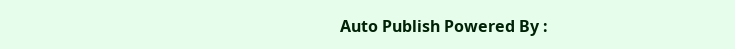Auto Publish Powered By :